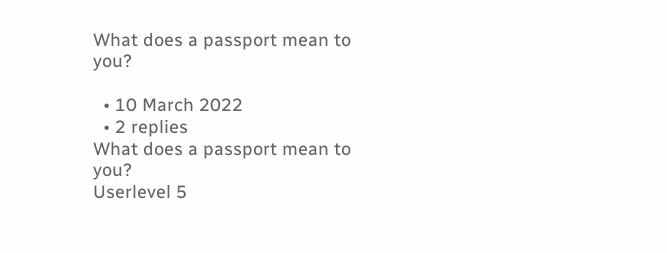What does a passport mean to you?

  • 10 March 2022
  • 2 replies
What does a passport mean to you?
Userlevel 5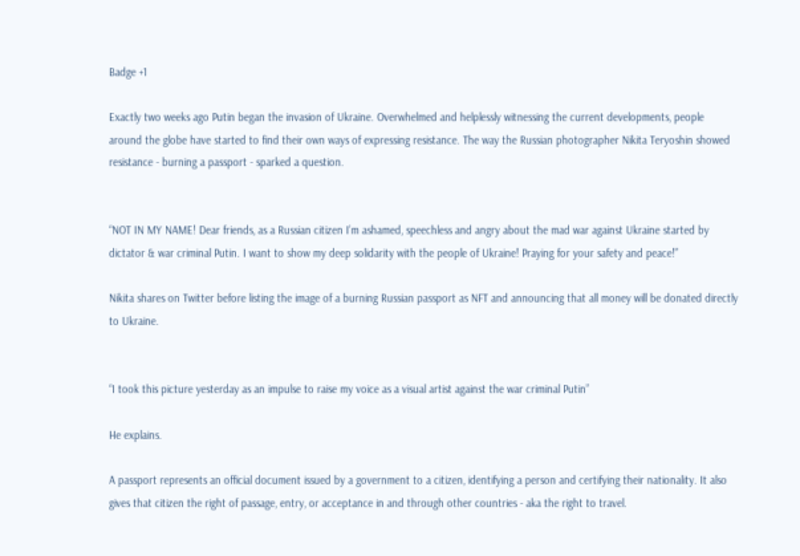Badge +1

Exactly two weeks ago Putin began the invasion of Ukraine. Overwhelmed and helplessly witnessing the current developments, people around the globe have started to find their own ways of expressing resistance. The way the Russian photographer Nikita Teryoshin showed resistance - burning a passport - sparked a question.


“NOT IN MY NAME! Dear friends, as a Russian citizen I’m ashamed, speechless and angry about the mad war against Ukraine started by dictator & war criminal Putin. I want to show my deep solidarity with the people of Ukraine! Praying for your safety and peace!”

Nikita shares on Twitter before listing the image of a burning Russian passport as NFT and announcing that all money will be donated directly to Ukraine.


“I took this picture yesterday as an impulse to raise my voice as a visual artist against the war criminal Putin”

He explains.

A passport represents an official document issued by a government to a citizen, identifying a person and certifying their nationality. It also gives that citizen the right of passage, entry, or acceptance in and through other countries - aka the right to travel.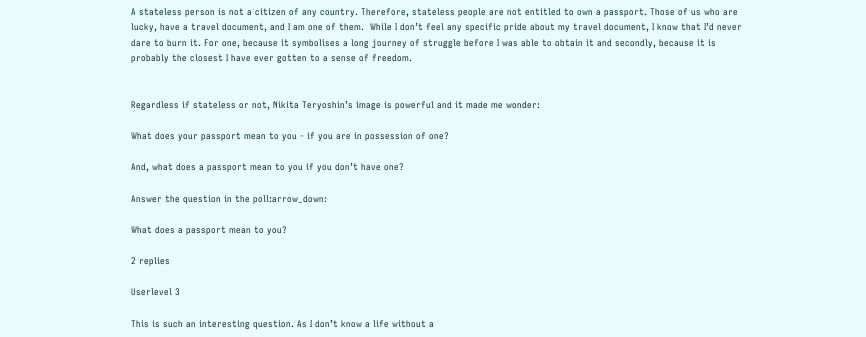A stateless person is not a citizen of any country. Therefore, stateless people are not entitled to own a passport. Those of us who are lucky, have a travel document, and I am one of them.  While I don’t feel any specific pride about my travel document, I know that I’d never dare to burn it. For one, because it symbolises a long journey of struggle before I was able to obtain it and secondly, because it is probably the closest I have ever gotten to a sense of freedom.


Regardless if stateless or not, Nikita Teryoshin’s image is powerful and it made me wonder:

What does your passport mean to you - if you are in possession of one?

And, what does a passport mean to you if you don’t have one?

Answer the question in the poll:arrow_down:

What does a passport mean to you?

2 replies

Userlevel 3

This is such an interesting question. As I don’t know a life without a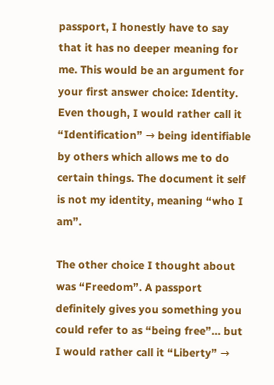passport, I honestly have to say that it has no deeper meaning for me. This would be an argument for your first answer choice: Identity. Even though, I would rather call it “Identification” → being identifiable by others which allows me to do certain things. The document it self is not my identity, meaning “who I am”.

The other choice I thought about was “Freedom”. A passport definitely gives you something you could refer to as “being free”… but I would rather call it “Liberty” →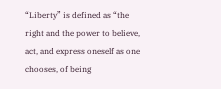“Liberty” is defined as “the right and the power to believe, act, and express oneself as one chooses, of being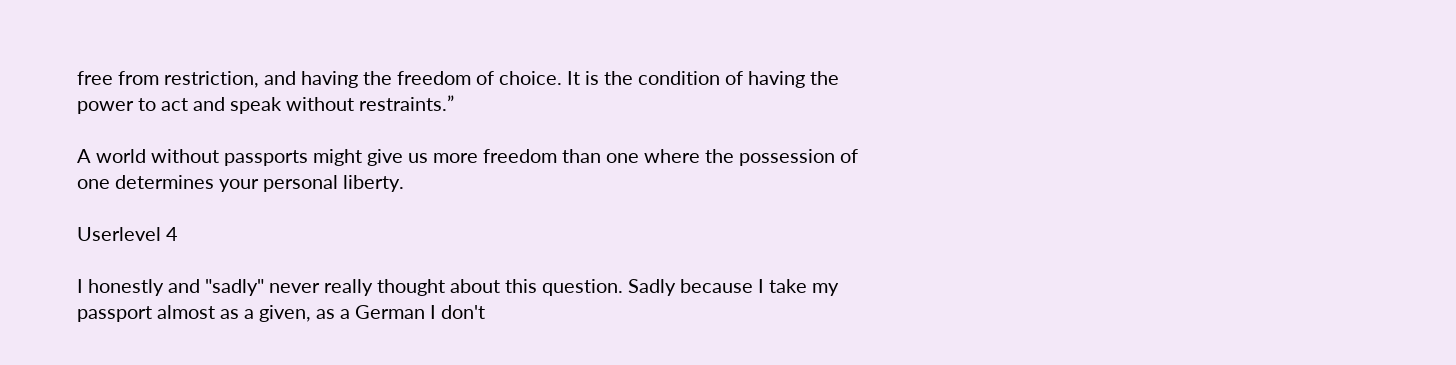free from restriction, and having the freedom of choice. It is the condition of having the power to act and speak without restraints.”

A world without passports might give us more freedom than one where the possession of one determines your personal liberty.

Userlevel 4

I honestly and "sadly" never really thought about this question. Sadly because I take my passport almost as a given, as a German I don't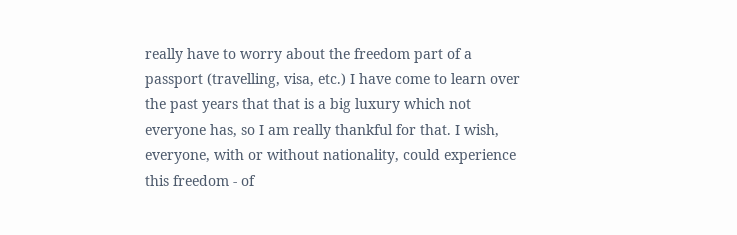really have to worry about the freedom part of a passport (travelling, visa, etc.) I have come to learn over the past years that that is a big luxury which not everyone has, so I am really thankful for that. I wish, everyone, with or without nationality, could experience this freedom - of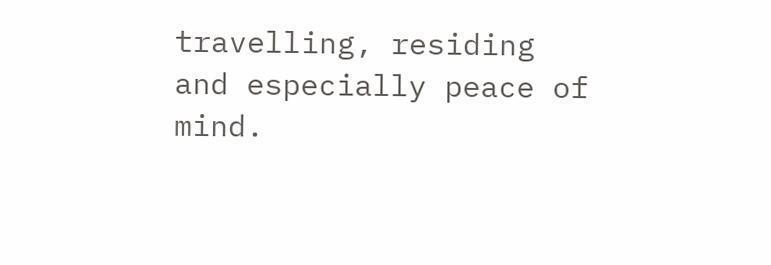travelling, residing and especially peace of mind.